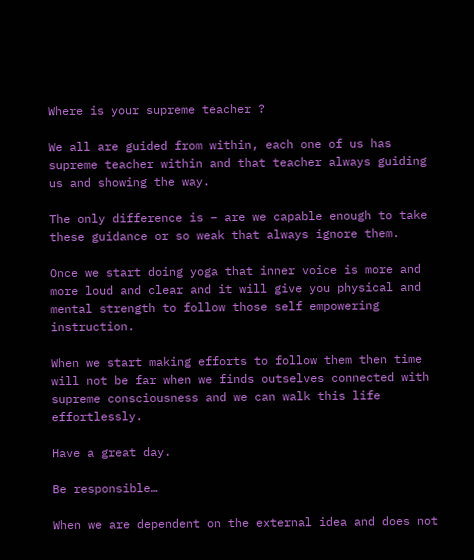Where is your supreme teacher ?

We all are guided from within, each one of us has supreme teacher within and that teacher always guiding us and showing the way.

The only difference is – are we capable enough to take these guidance or so weak that always ignore them.

Once we start doing yoga that inner voice is more and more loud and clear and it will give you physical and mental strength to follow those self empowering instruction.

When we start making efforts to follow them then time will not be far when we finds outselves connected with supreme consciousness and we can walk this life effortlessly.

Have a great day.

Be responsible…

When we are dependent on the external idea and does not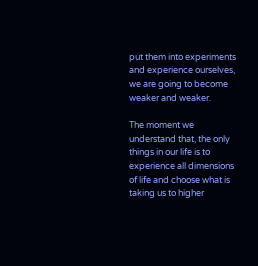put them into experiments and experience ourselves, we are going to become weaker and weaker.

The moment we understand that, the only things in our life is to experience all dimensions of life and choose what is taking us to higher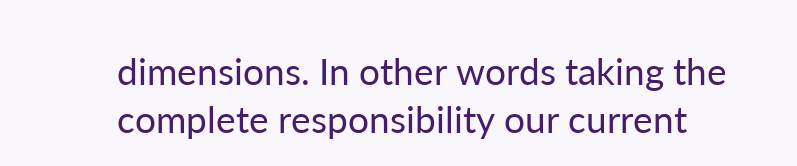dimensions. In other words taking the complete responsibility our current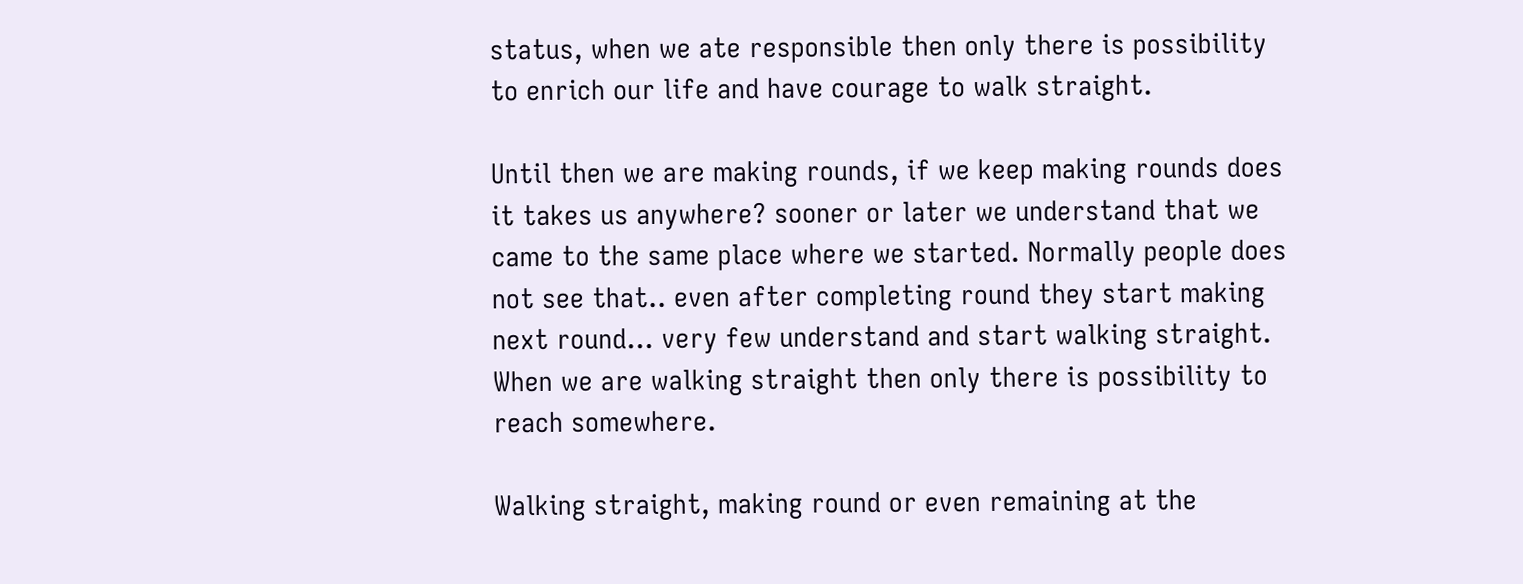status, when we ate responsible then only there is possibility to enrich our life and have courage to walk straight.

Until then we are making rounds, if we keep making rounds does it takes us anywhere? sooner or later we understand that we came to the same place where we started. Normally people does not see that.. even after completing round they start making next round… very few understand and start walking straight. When we are walking straight then only there is possibility to reach somewhere.

Walking straight, making round or even remaining at the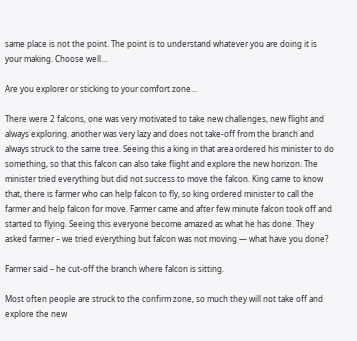same place is not the point. The point is to understand whatever you are doing it is your making. Choose well…

Are you explorer or sticking to your comfort zone…

There were 2 falcons, one was very motivated to take new challenges, new flight and always exploring. another was very lazy and does not take-off from the branch and always struck to the same tree. Seeing this a king in that area ordered his minister to do something, so that this falcon can also take flight and explore the new horizon. The minister tried everything but did not success to move the falcon. King came to know that, there is farmer who can help falcon to fly, so king ordered minister to call the farmer and help falcon for move. Farmer came and after few minute falcon took off and started to flying. Seeing this everyone become amazed as what he has done. They asked farmer – we tried everything but falcon was not moving — what have you done?

Farmer said – he cut-off the branch where falcon is sitting.

Most often people are struck to the confirm zone, so much they will not take off and explore the new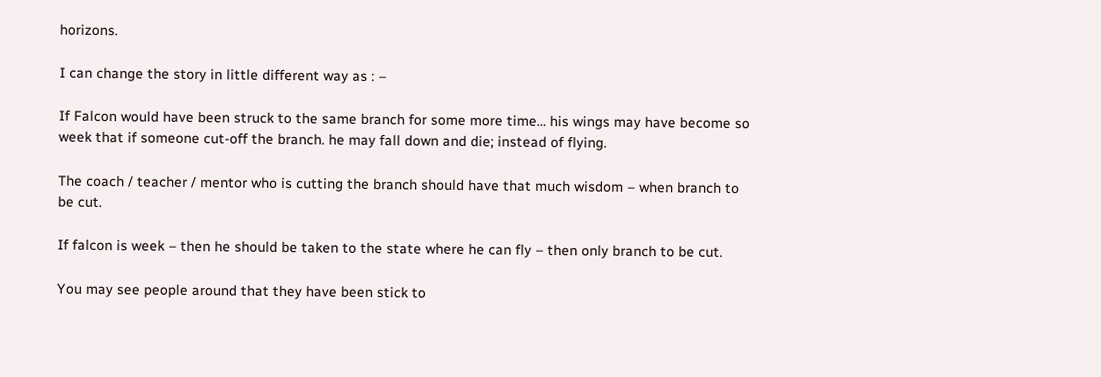horizons.

I can change the story in little different way as : –

If Falcon would have been struck to the same branch for some more time… his wings may have become so week that if someone cut-off the branch. he may fall down and die; instead of flying.

The coach / teacher / mentor who is cutting the branch should have that much wisdom – when branch to be cut.

If falcon is week – then he should be taken to the state where he can fly – then only branch to be cut.

You may see people around that they have been stick to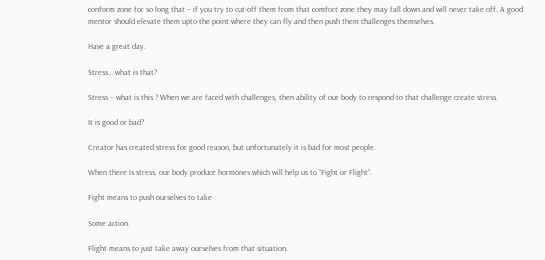conform zone for so long that – if you try to cut-off them from that comfort zone they may fall down and will never take off. A good mentor should elevate them upto the point where they can fly and then push them challenges themselves.

Have a great day.

Stress… what is that?

Stress – what is this ? When we are faced with challenges, then ability of our body to respond to that challenge create stress.

It is good or bad?

Creator has created stress for good reason, but unfortunately it is bad for most people.

When there is stress, our body produce hormones which will help us to “Fight or Flight”.

Fight means to push ourselves to take

Some action.

Flight means to just take away ourselves from that situation.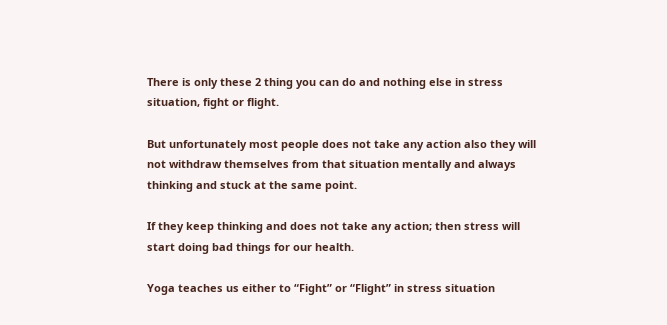There is only these 2 thing you can do and nothing else in stress situation, fight or flight.

But unfortunately most people does not take any action also they will not withdraw themselves from that situation mentally and always thinking and stuck at the same point.

If they keep thinking and does not take any action; then stress will start doing bad things for our health.

Yoga teaches us either to “Fight” or “Flight” in stress situation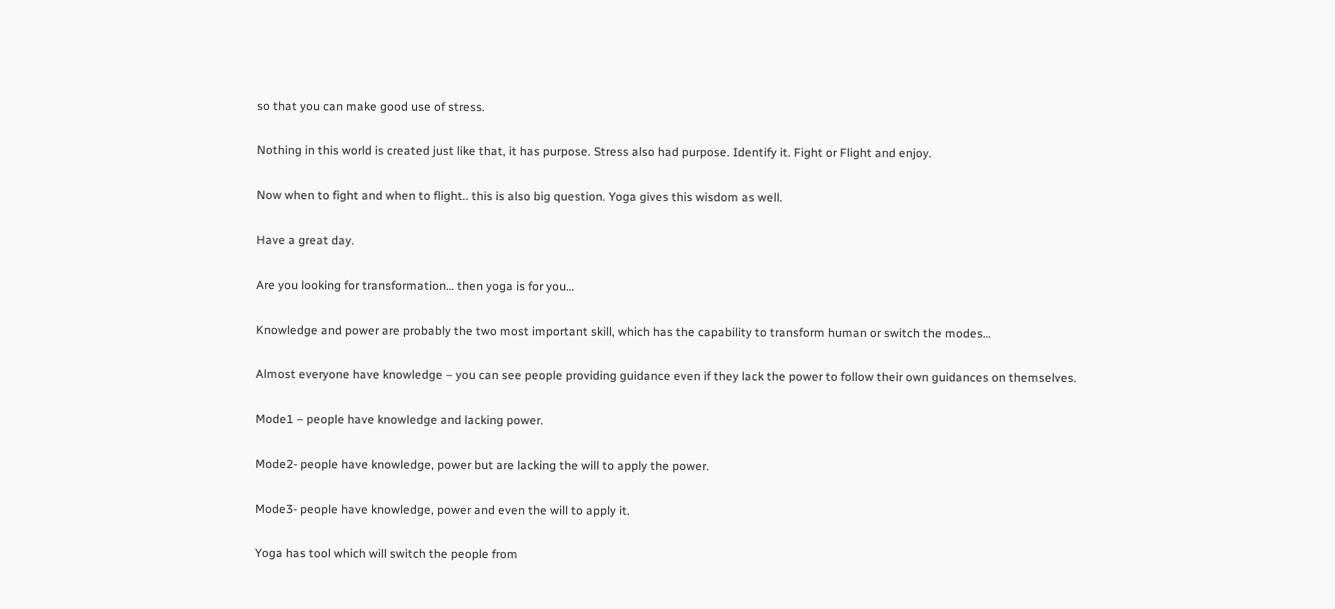so that you can make good use of stress.

Nothing in this world is created just like that, it has purpose. Stress also had purpose. Identify it. Fight or Flight and enjoy.

Now when to fight and when to flight.. this is also big question. Yoga gives this wisdom as well.

Have a great day.

Are you looking for transformation… then yoga is for you…

Knowledge and power are probably the two most important skill, which has the capability to transform human or switch the modes…

Almost everyone have knowledge – you can see people providing guidance even if they lack the power to follow their own guidances on themselves.

Mode1 – people have knowledge and lacking power.

Mode2- people have knowledge, power but are lacking the will to apply the power.

Mode3- people have knowledge, power and even the will to apply it.

Yoga has tool which will switch the people from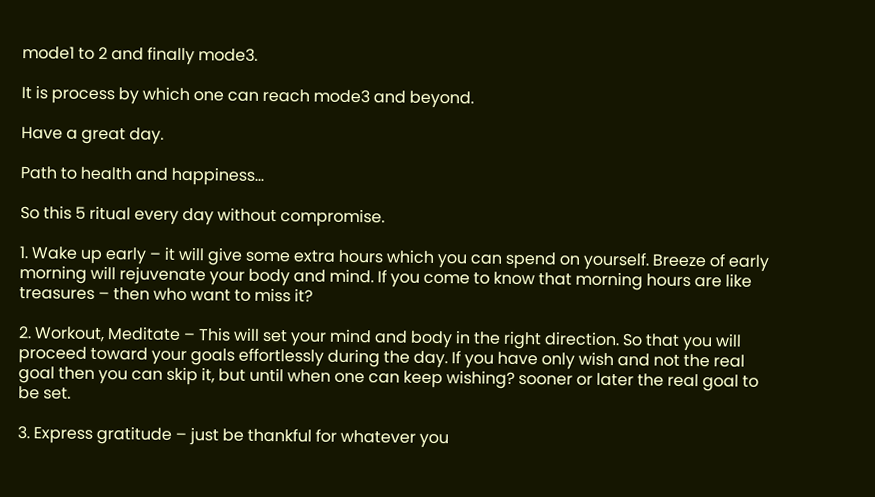mode1 to 2 and finally mode3.

It is process by which one can reach mode3 and beyond.

Have a great day.

Path to health and happiness…

So this 5 ritual every day without compromise.

1. Wake up early – it will give some extra hours which you can spend on yourself. Breeze of early morning will rejuvenate your body and mind. If you come to know that morning hours are like treasures – then who want to miss it?

2. Workout, Meditate – This will set your mind and body in the right direction. So that you will proceed toward your goals effortlessly during the day. If you have only wish and not the real goal then you can skip it, but until when one can keep wishing? sooner or later the real goal to be set.

3. Express gratitude – just be thankful for whatever you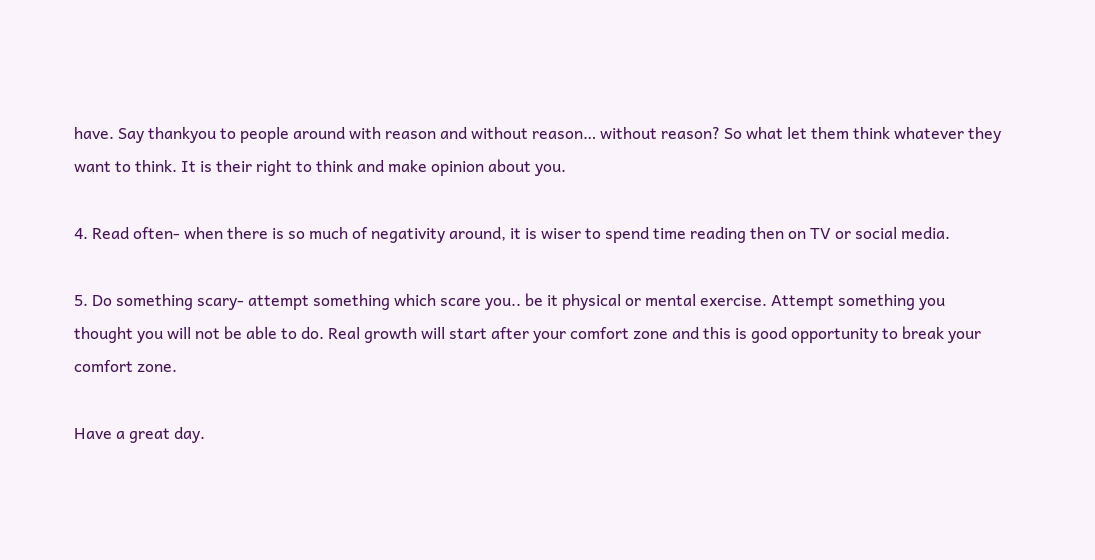have. Say thankyou to people around with reason and without reason… without reason? So what let them think whatever they want to think. It is their right to think and make opinion about you.

4. Read often- when there is so much of negativity around, it is wiser to spend time reading then on TV or social media.

5. Do something scary- attempt something which scare you.. be it physical or mental exercise. Attempt something you thought you will not be able to do. Real growth will start after your comfort zone and this is good opportunity to break your comfort zone.

Have a great day.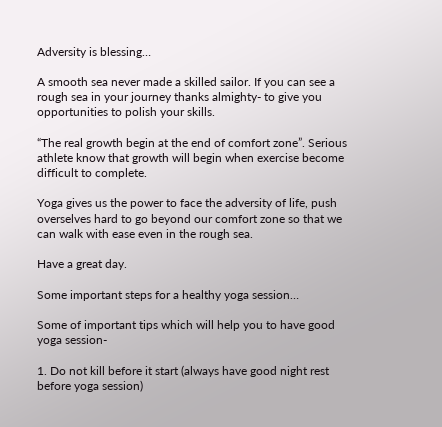Adversity is blessing…

A smooth sea never made a skilled sailor. If you can see a rough sea in your journey thanks almighty- to give you opportunities to polish your skills.

“The real growth begin at the end of comfort zone”. Serious athlete know that growth will begin when exercise become difficult to complete.

Yoga gives us the power to face the adversity of life, push overselves hard to go beyond our comfort zone so that we can walk with ease even in the rough sea.

Have a great day.

Some important steps for a healthy yoga session…

Some of important tips which will help you to have good yoga session-

1. Do not kill before it start (always have good night rest before yoga session)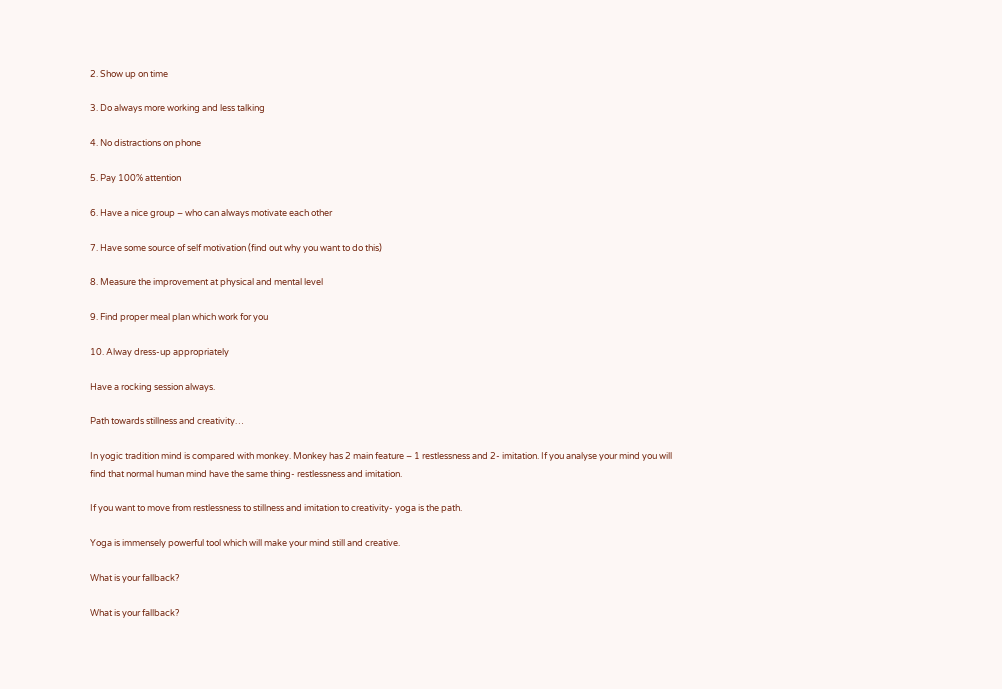2. Show up on time

3. Do always more working and less talking

4. No distractions on phone

5. Pay 100% attention

6. Have a nice group – who can always motivate each other

7. Have some source of self motivation (find out why you want to do this)

8. Measure the improvement at physical and mental level

9. Find proper meal plan which work for you

10. Alway dress-up appropriately

Have a rocking session always.

Path towards stillness and creativity…

In yogic tradition mind is compared with monkey. Monkey has 2 main feature – 1 restlessness and 2- imitation. If you analyse your mind you will find that normal human mind have the same thing- restlessness and imitation.

If you want to move from restlessness to stillness and imitation to creativity- yoga is the path.

Yoga is immensely powerful tool which will make your mind still and creative.

What is your fallback?

What is your fallback?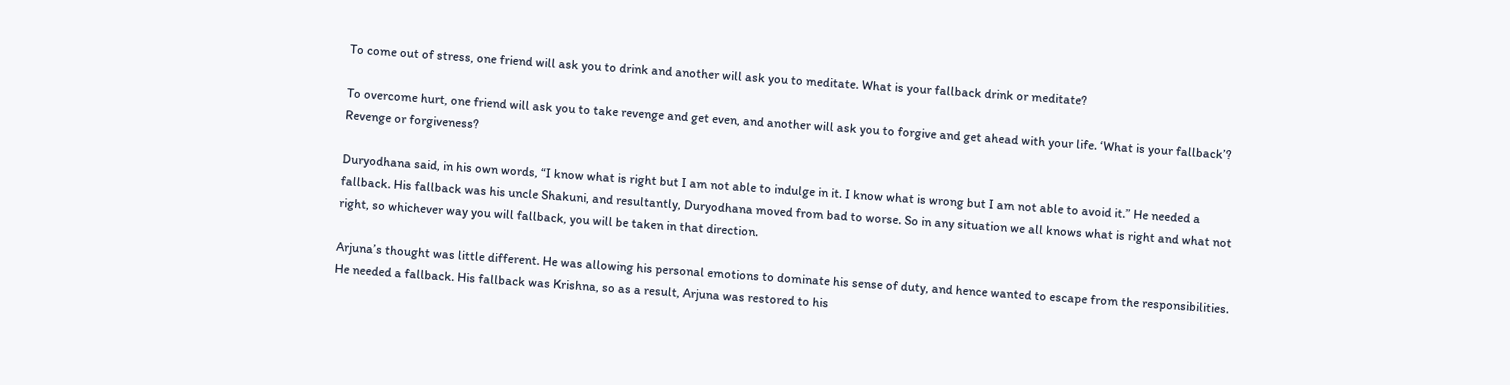To come out of stress, one friend will ask you to drink and another will ask you to meditate. What is your fallback drink or meditate?

To overcome hurt, one friend will ask you to take revenge and get even, and another will ask you to forgive and get ahead with your life. ‘What is your fallback’? Revenge or forgiveness?

Duryodhana said, in his own words, “I know what is right but I am not able to indulge in it. I know what is wrong but I am not able to avoid it.” He needed a fallback. His fallback was his uncle Shakuni, and resultantly, Duryodhana moved from bad to worse. So in any situation we all knows what is right and what not right, so whichever way you will fallback, you will be taken in that direction.

Arjuna’s thought was little different. He was allowing his personal emotions to dominate his sense of duty, and hence wanted to escape from the responsibilities. He needed a fallback. His fallback was Krishna, so as a result, Arjuna was restored to his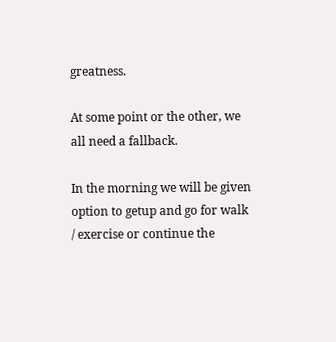greatness.

At some point or the other, we all need a fallback.

In the morning we will be given option to getup and go for walk / exercise or continue the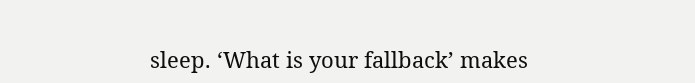sleep. ‘What is your fallback’ makes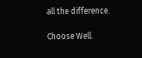all the difference.

Choose Well.